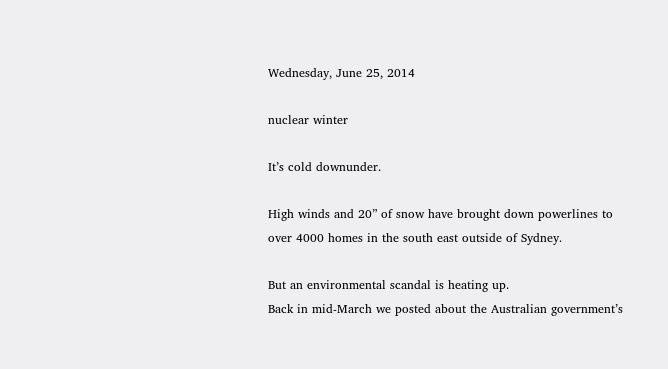Wednesday, June 25, 2014

nuclear winter

It’s cold downunder.

High winds and 20” of snow have brought down powerlines to over 4000 homes in the south east outside of Sydney.

But an environmental scandal is heating up.
Back in mid-March we posted about the Australian government’s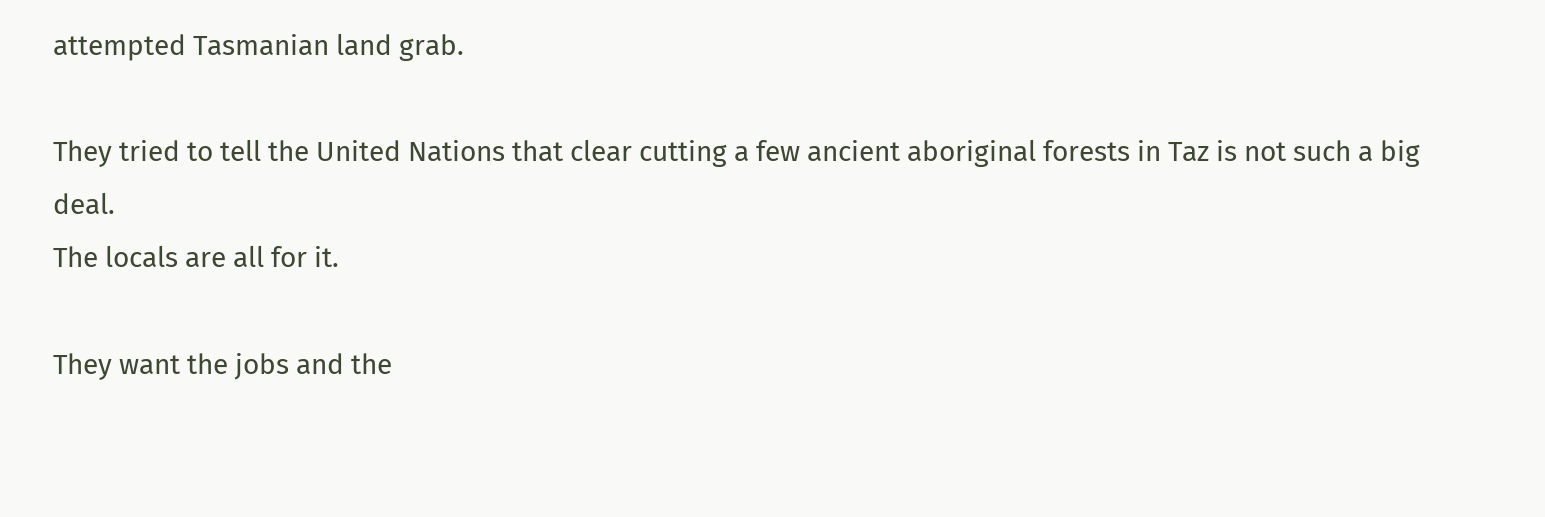attempted Tasmanian land grab.

They tried to tell the United Nations that clear cutting a few ancient aboriginal forests in Taz is not such a big deal.
The locals are all for it.

They want the jobs and the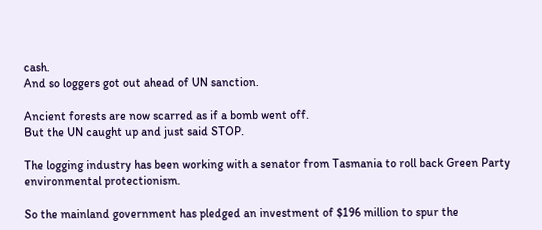cash.
And so loggers got out ahead of UN sanction.

Ancient forests are now scarred as if a bomb went off.
But the UN caught up and just said STOP.

The logging industry has been working with a senator from Tasmania to roll back Green Party environmental protectionism.

So the mainland government has pledged an investment of $196 million to spur the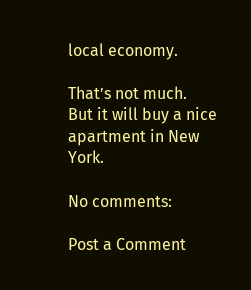local economy.

That’s not much.
But it will buy a nice apartment in New York.

No comments:

Post a Comment